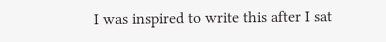I was inspired to write this after I sat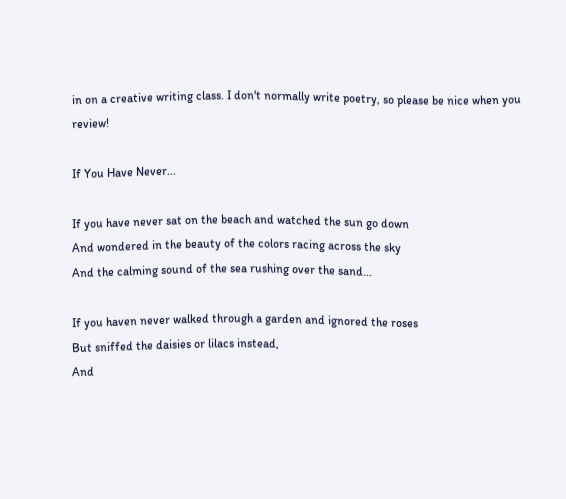in on a creative writing class. I don't normally write poetry, so please be nice when you review!

If You Have Never...

If you have never sat on the beach and watched the sun go down
And wondered in the beauty of the colors racing across the sky
And the calming sound of the sea rushing over the sand...

If you haven never walked through a garden and ignored the roses
But sniffed the daisies or lilacs instead,
And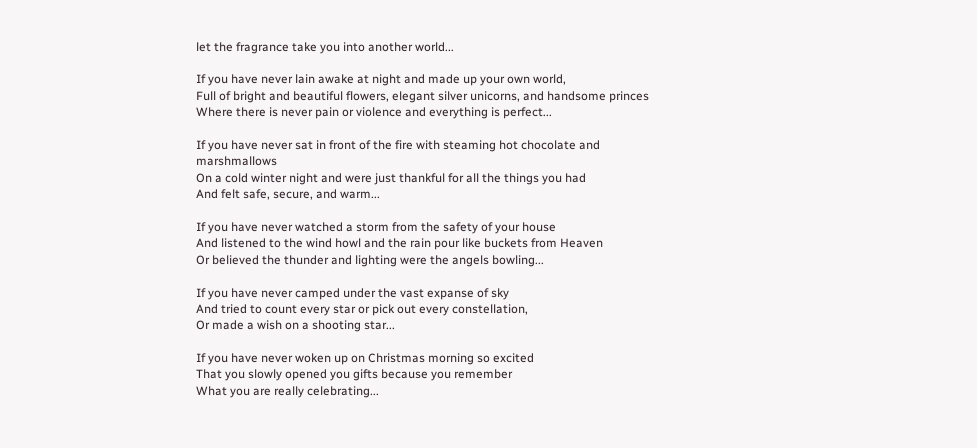let the fragrance take you into another world...

If you have never lain awake at night and made up your own world,
Full of bright and beautiful flowers, elegant silver unicorns, and handsome princes
Where there is never pain or violence and everything is perfect...

If you have never sat in front of the fire with steaming hot chocolate and marshmallows
On a cold winter night and were just thankful for all the things you had
And felt safe, secure, and warm...

If you have never watched a storm from the safety of your house
And listened to the wind howl and the rain pour like buckets from Heaven
Or believed the thunder and lighting were the angels bowling...

If you have never camped under the vast expanse of sky
And tried to count every star or pick out every constellation,
Or made a wish on a shooting star...

If you have never woken up on Christmas morning so excited
That you slowly opened you gifts because you remember
What you are really celebrating...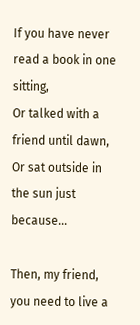If you have never read a book in one sitting,
Or talked with a friend until dawn,
Or sat outside in the sun just because...

Then, my friend, you need to live a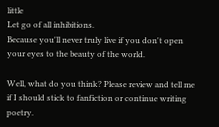little
Let go of all inhibitions.
Because you'll never truly live if you don't open your eyes to the beauty of the world.

Well, what do you think? Please review and tell me if I should stick to fanfiction or continue writing poetry.